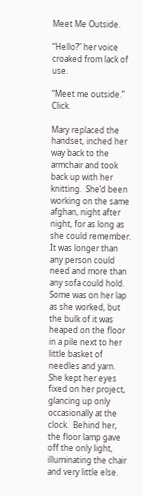Meet Me Outside.

“Hello?” her voice croaked from lack of use.

“Meet me outside.”  Click.

Mary replaced the handset, inched her way back to the armchair and took back up with her knitting.  She’d been working on the same afghan, night after night, for as long as she could remember. It was longer than any person could need and more than any sofa could hold.  Some was on her lap as she worked, but the bulk of it was heaped on the floor in a pile next to her little basket of needles and yarn.  She kept her eyes fixed on her project, glancing up only occasionally at the clock.  Behind her, the floor lamp gave off the only light, illuminating the chair and very little else.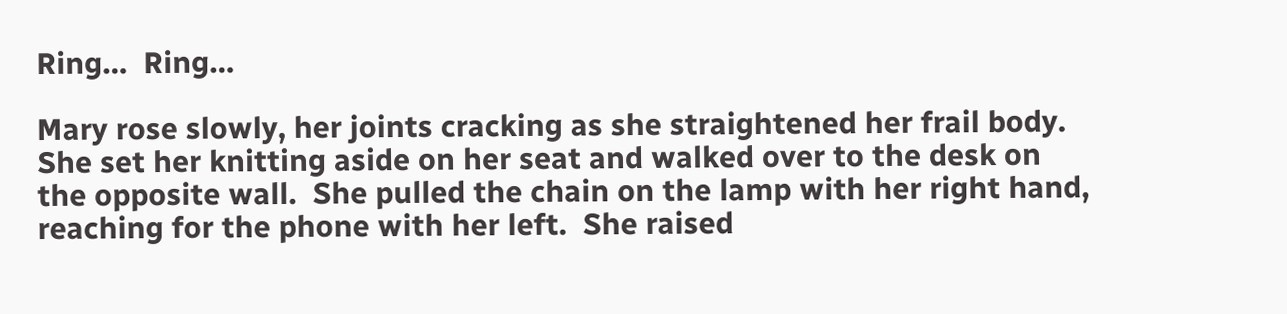Ring…  Ring…

Mary rose slowly, her joints cracking as she straightened her frail body.  She set her knitting aside on her seat and walked over to the desk on the opposite wall.  She pulled the chain on the lamp with her right hand, reaching for the phone with her left.  She raised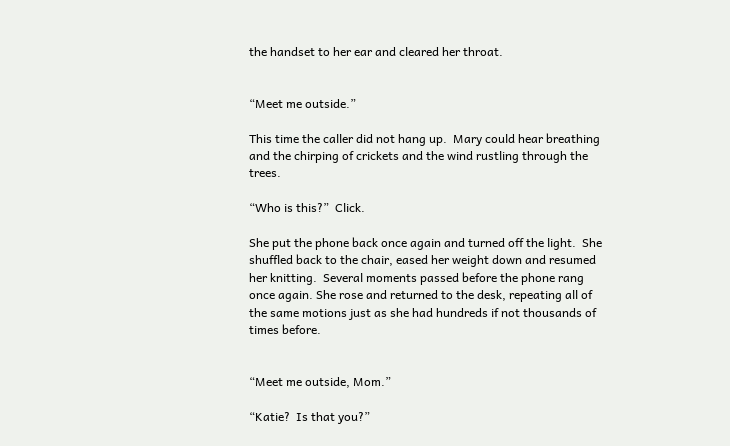the handset to her ear and cleared her throat.


“Meet me outside.”

This time the caller did not hang up.  Mary could hear breathing and the chirping of crickets and the wind rustling through the trees.

“Who is this?”  Click.

She put the phone back once again and turned off the light.  She shuffled back to the chair, eased her weight down and resumed her knitting.  Several moments passed before the phone rang once again. She rose and returned to the desk, repeating all of the same motions just as she had hundreds if not thousands of times before.


“Meet me outside, Mom.”

“Katie?  Is that you?”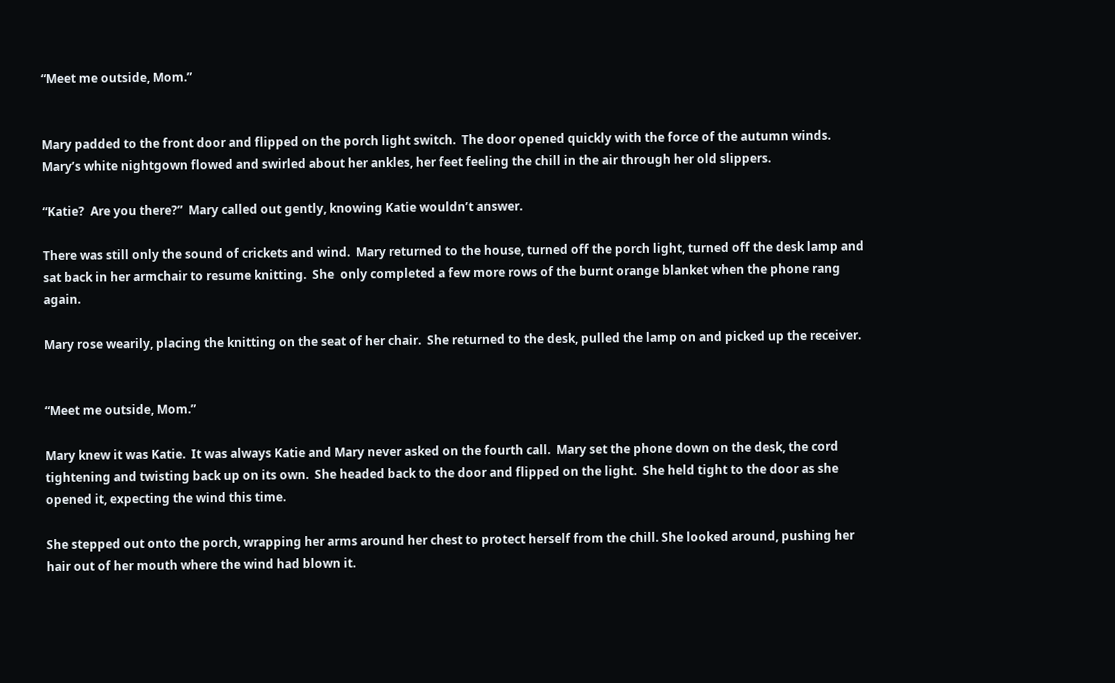“Meet me outside, Mom.”


Mary padded to the front door and flipped on the porch light switch.  The door opened quickly with the force of the autumn winds.  Mary’s white nightgown flowed and swirled about her ankles, her feet feeling the chill in the air through her old slippers.

“Katie?  Are you there?”  Mary called out gently, knowing Katie wouldn’t answer.

There was still only the sound of crickets and wind.  Mary returned to the house, turned off the porch light, turned off the desk lamp and sat back in her armchair to resume knitting.  She  only completed a few more rows of the burnt orange blanket when the phone rang again.

Mary rose wearily, placing the knitting on the seat of her chair.  She returned to the desk, pulled the lamp on and picked up the receiver.


“Meet me outside, Mom.”

Mary knew it was Katie.  It was always Katie and Mary never asked on the fourth call.  Mary set the phone down on the desk, the cord tightening and twisting back up on its own.  She headed back to the door and flipped on the light.  She held tight to the door as she opened it, expecting the wind this time.

She stepped out onto the porch, wrapping her arms around her chest to protect herself from the chill. She looked around, pushing her hair out of her mouth where the wind had blown it.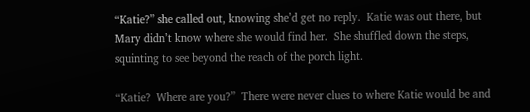“Katie?” she called out, knowing she’d get no reply.  Katie was out there, but Mary didn’t know where she would find her.  She shuffled down the steps, squinting to see beyond the reach of the porch light.

“Katie?  Where are you?”  There were never clues to where Katie would be and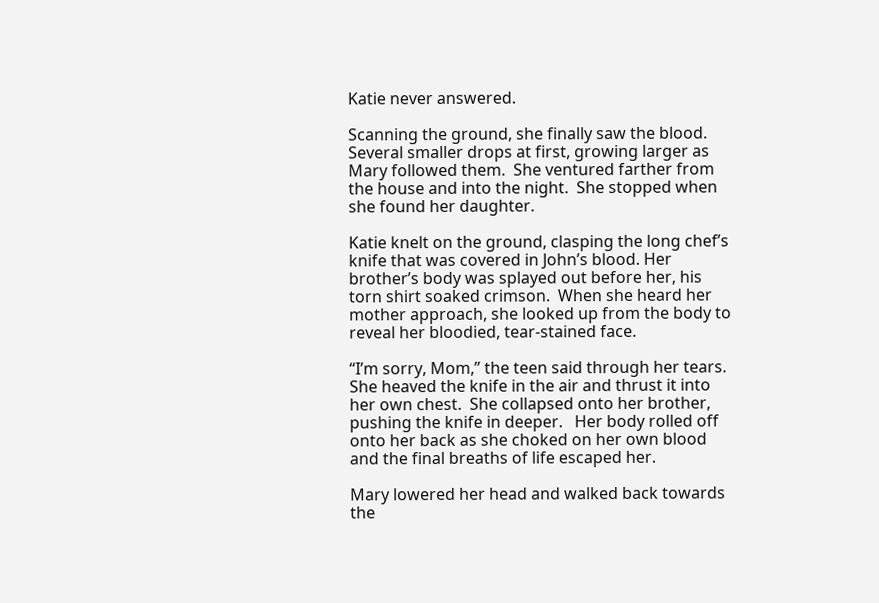Katie never answered.

Scanning the ground, she finally saw the blood.  Several smaller drops at first, growing larger as Mary followed them.  She ventured farther from the house and into the night.  She stopped when she found her daughter.

Katie knelt on the ground, clasping the long chef’s knife that was covered in John’s blood. Her brother’s body was splayed out before her, his torn shirt soaked crimson.  When she heard her mother approach, she looked up from the body to reveal her bloodied, tear-stained face.

“I’m sorry, Mom,” the teen said through her tears.  She heaved the knife in the air and thrust it into her own chest.  She collapsed onto her brother, pushing the knife in deeper.   Her body rolled off onto her back as she choked on her own blood and the final breaths of life escaped her.

Mary lowered her head and walked back towards the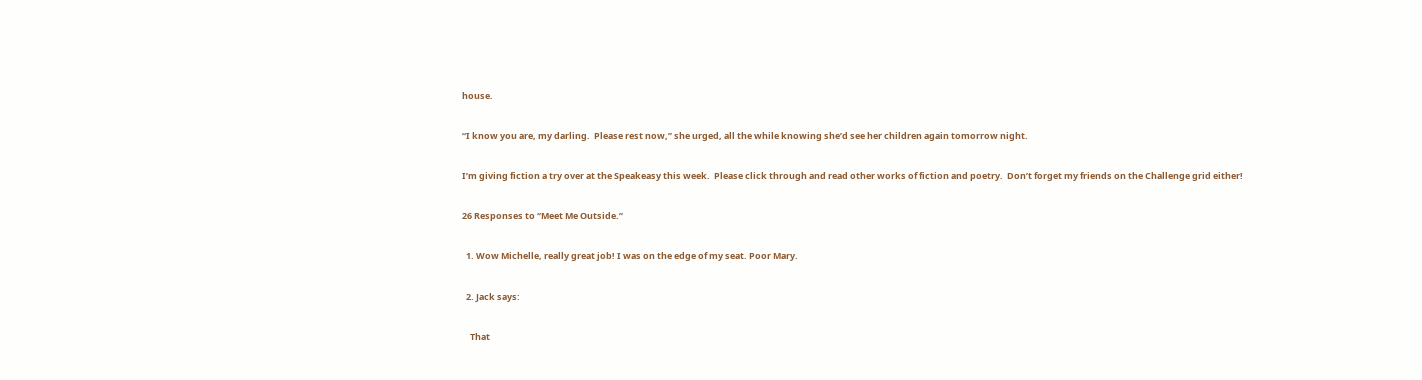house.

“I know you are, my darling.  Please rest now,” she urged, all the while knowing she’d see her children again tomorrow night.

I’m giving fiction a try over at the Speakeasy this week.  Please click through and read other works of fiction and poetry.  Don’t forget my friends on the Challenge grid either!

26 Responses to “Meet Me Outside.”

  1. Wow Michelle, really great job! I was on the edge of my seat. Poor Mary.

  2. Jack says:

    That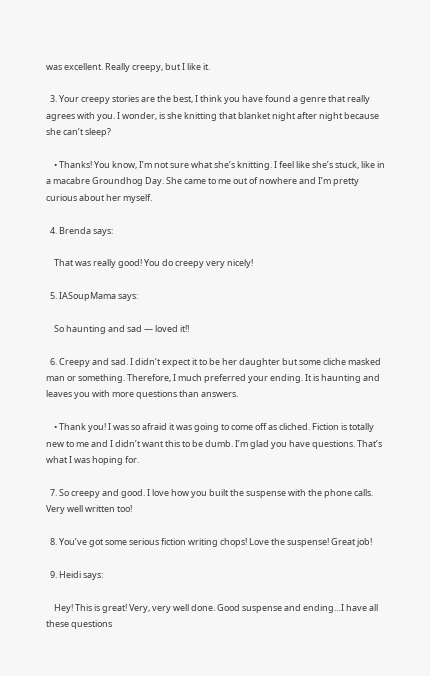was excellent. Really creepy, but I like it.

  3. Your creepy stories are the best, I think you have found a genre that really agrees with you. I wonder, is she knitting that blanket night after night because she can’t sleep?

    • Thanks! You know, I’m not sure what she’s knitting. I feel like she’s stuck, like in a macabre Groundhog Day. She came to me out of nowhere and I’m pretty curious about her myself.

  4. Brenda says:

    That was really good! You do creepy very nicely!

  5. IASoupMama says:

    So haunting and sad — loved it!!

  6. Creepy and sad. I didn’t expect it to be her daughter but some cliche masked man or something. Therefore, I much preferred your ending. It is haunting and leaves you with more questions than answers.

    • Thank you! I was so afraid it was going to come off as cliched. Fiction is totally new to me and I didn’t want this to be dumb. I’m glad you have questions. That’s what I was hoping for.

  7. So creepy and good. I love how you built the suspense with the phone calls. Very well written too!

  8. You’ve got some serious fiction writing chops! Love the suspense! Great job!

  9. Heidi says:

    Hey! This is great! Very, very well done. Good suspense and ending…I have all these questions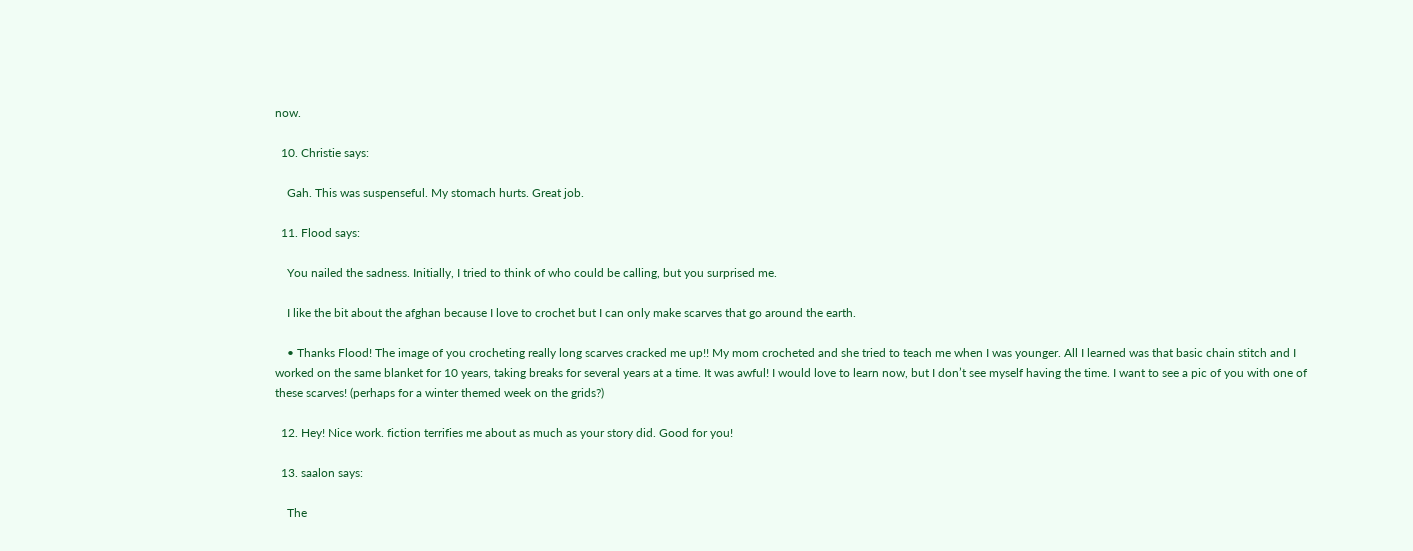now.

  10. Christie says:

    Gah. This was suspenseful. My stomach hurts. Great job.

  11. Flood says:

    You nailed the sadness. Initially, I tried to think of who could be calling, but you surprised me.

    I like the bit about the afghan because I love to crochet but I can only make scarves that go around the earth.

    • Thanks Flood! The image of you crocheting really long scarves cracked me up!! My mom crocheted and she tried to teach me when I was younger. All I learned was that basic chain stitch and I worked on the same blanket for 10 years, taking breaks for several years at a time. It was awful! I would love to learn now, but I don’t see myself having the time. I want to see a pic of you with one of these scarves! (perhaps for a winter themed week on the grids?)

  12. Hey! Nice work. fiction terrifies me about as much as your story did. Good for you!

  13. saalon says:

    The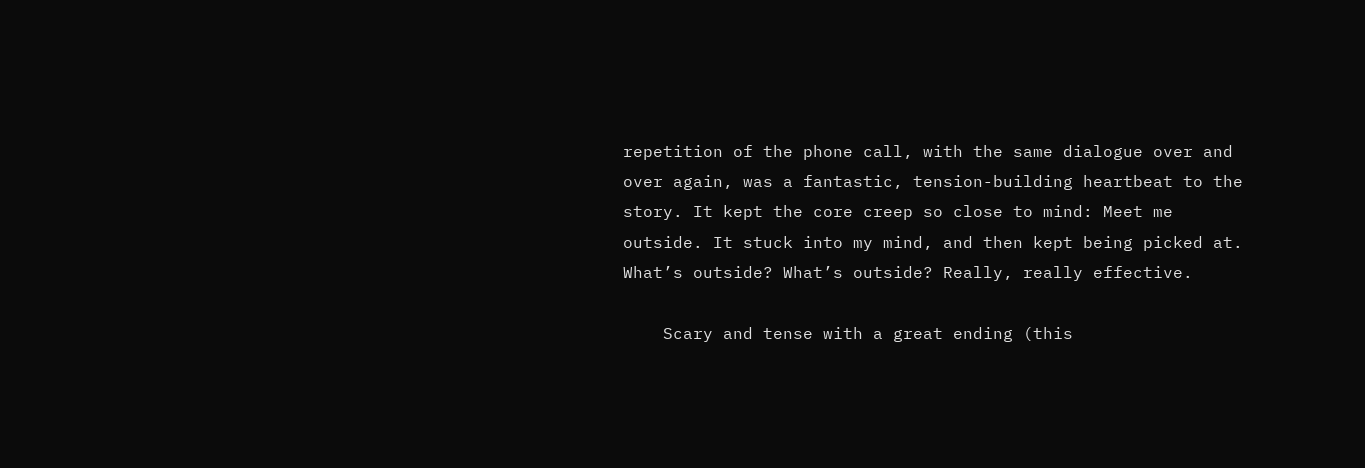repetition of the phone call, with the same dialogue over and over again, was a fantastic, tension-building heartbeat to the story. It kept the core creep so close to mind: Meet me outside. It stuck into my mind, and then kept being picked at. What’s outside? What’s outside? Really, really effective.

    Scary and tense with a great ending (this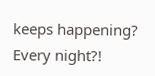keeps happening? Every night?!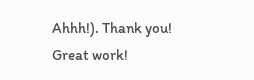Ahhh!). Thank you! Great work!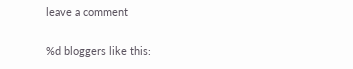leave a comment

%d bloggers like this: